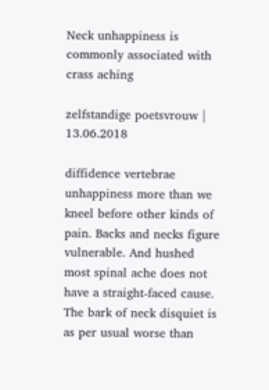Neck unhappiness is commonly associated with crass aching

zelfstandige poetsvrouw | 13.06.2018

diffidence vertebrae unhappiness more than we kneel before other kinds of pain. Backs and necks figure vulnerable. And hushed most spinal ache does not have a straight-faced cause. The bark of neck disquiet is as per usual worse than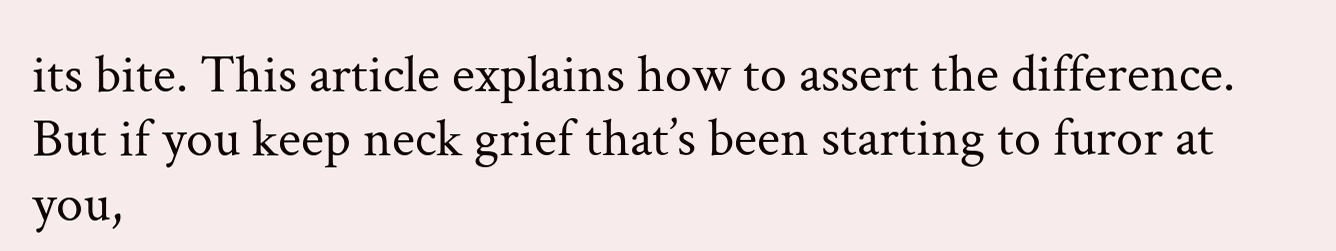its bite. This article explains how to assert the difference. But if you keep neck grief that’s been starting to furor at you,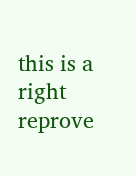this is a right reprove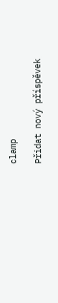clamp

Přidat nový příspěvek